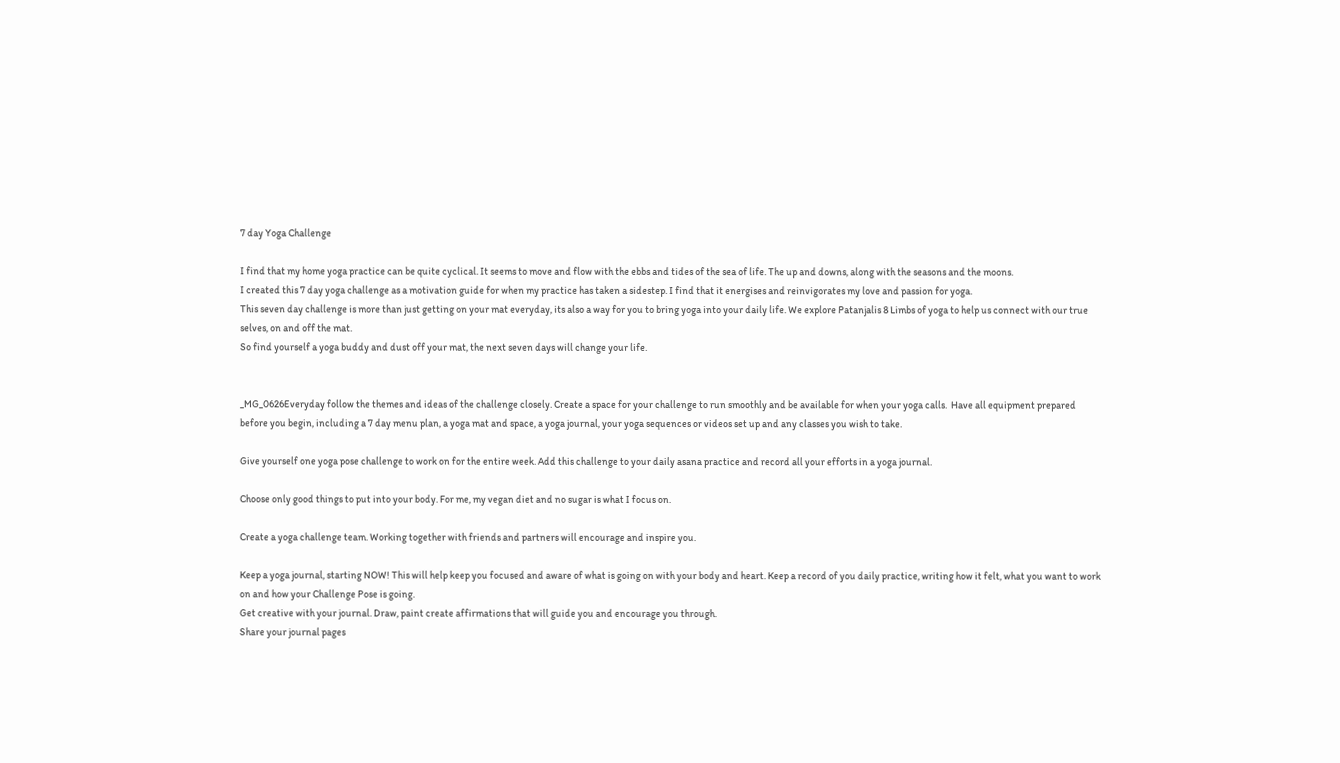7 day Yoga Challenge

I find that my home yoga practice can be quite cyclical. It seems to move and flow with the ebbs and tides of the sea of life. The up and downs, along with the seasons and the moons.
I created this 7 day yoga challenge as a motivation guide for when my practice has taken a sidestep. I find that it energises and reinvigorates my love and passion for yoga.
This seven day challenge is more than just getting on your mat everyday, its also a way for you to bring yoga into your daily life. We explore Patanjalis 8 Limbs of yoga to help us connect with our true selves, on and off the mat.
So find yourself a yoga buddy and dust off your mat, the next seven days will change your life.


_MG_0626Everyday follow the themes and ideas of the challenge closely. Create a space for your challenge to run smoothly and be available for when your yoga calls.  Have all equipment prepared before you begin, including a 7 day menu plan, a yoga mat and space, a yoga journal, your yoga sequences or videos set up and any classes you wish to take.

Give yourself one yoga pose challenge to work on for the entire week. Add this challenge to your daily asana practice and record all your efforts in a yoga journal.

Choose only good things to put into your body. For me, my vegan diet and no sugar is what I focus on.

Create a yoga challenge team. Working together with friends and partners will encourage and inspire you.

Keep a yoga journal, starting NOW! This will help keep you focused and aware of what is going on with your body and heart. Keep a record of you daily practice, writing how it felt, what you want to work on and how your Challenge Pose is going.
Get creative with your journal. Draw, paint create affirmations that will guide you and encourage you through.
Share your journal pages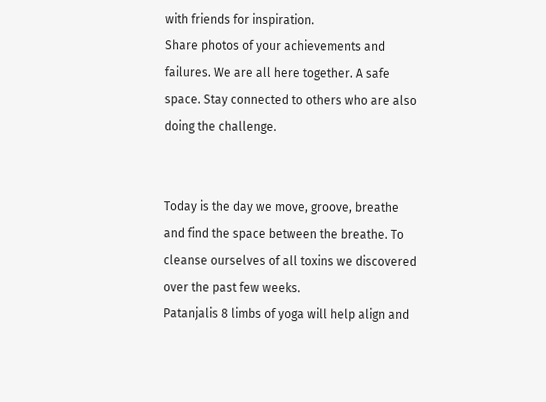with friends for inspiration.
Share photos of your achievements and failures. We are all here together. A safe space. Stay connected to others who are also doing the challenge.


Today is the day we move, groove, breathe and find the space between the breathe. To cleanse ourselves of all toxins we discovered over the past few weeks.
Patanjalis 8 limbs of yoga will help align and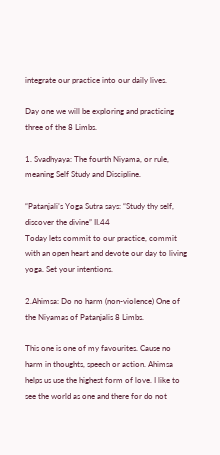integrate our practice into our daily lives.

Day one we will be exploring and practicing three of the 8 Limbs.

1. Svadhyaya: The fourth Niyama, or rule, meaning Self Study and Discipline.

“Patanjali’s Yoga Sutra says: “Study thy self, discover the divine” II.44
Today lets commit to our practice, commit with an open heart and devote our day to living yoga. Set your intentions.

2.Ahimsa: Do no harm (non-violence) One of the Niyamas of Patanjalis 8 Limbs.

This one is one of my favourites. Cause no harm in thoughts, speech or action. Ahimsa helps us use the highest form of love. I like to see the world as one and there for do not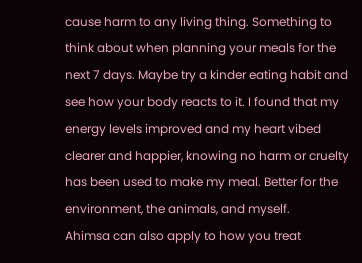cause harm to any living thing. Something to think about when planning your meals for the next 7 days. Maybe try a kinder eating habit and see how your body reacts to it. I found that my energy levels improved and my heart vibed clearer and happier, knowing no harm or cruelty has been used to make my meal. Better for the environment, the animals, and myself.
Ahimsa can also apply to how you treat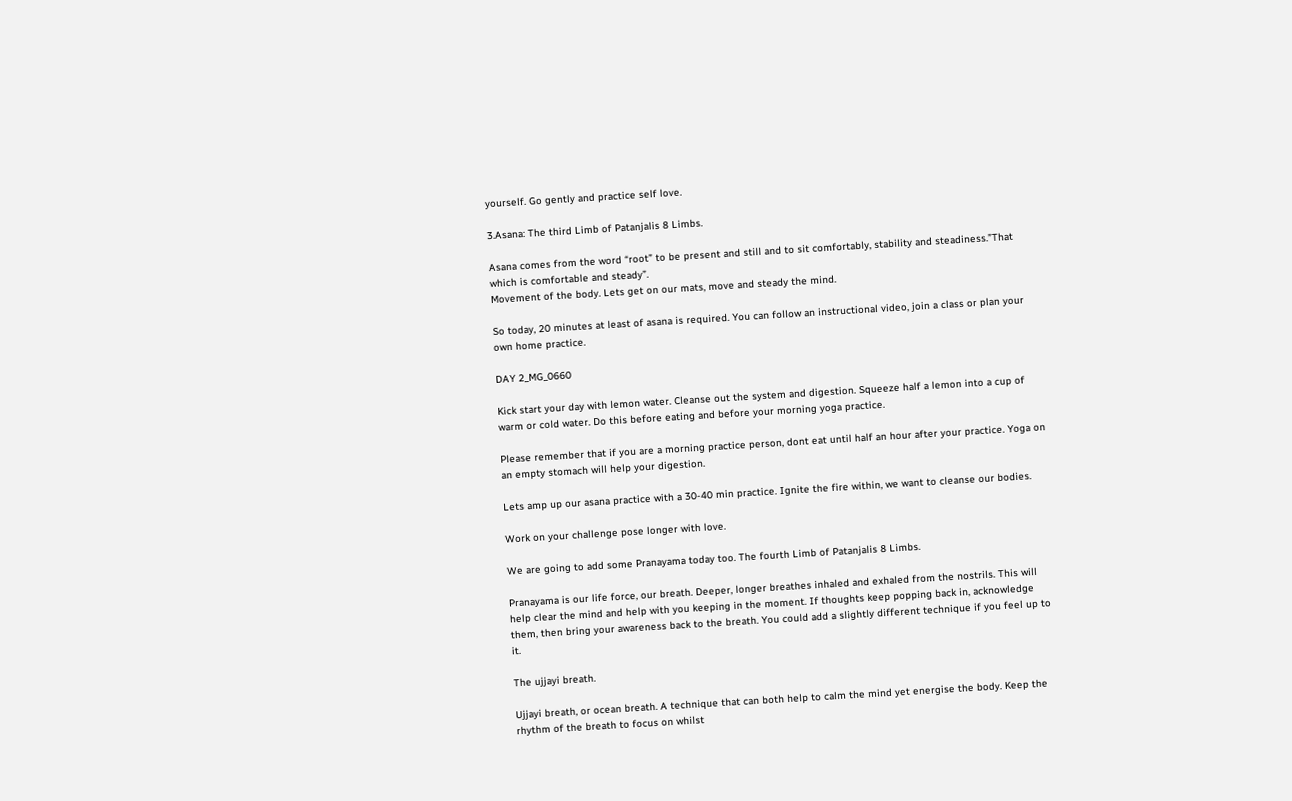yourself. Go gently and practice self love.

3.Asana: The third Limb of Patanjalis 8 Limbs.

Asana comes from the word “root” to be present and still and to sit comfortably, stability and steadiness.”That which is comfortable and steady”.
Movement of the body. Lets get on our mats, move and steady the mind.

So today, 20 minutes at least of asana is required. You can follow an instructional video, join a class or plan your own home practice.

DAY 2_MG_0660

Kick start your day with lemon water. Cleanse out the system and digestion. Squeeze half a lemon into a cup of warm or cold water. Do this before eating and before your morning yoga practice.

Please remember that if you are a morning practice person, dont eat until half an hour after your practice. Yoga on an empty stomach will help your digestion.

Lets amp up our asana practice with a 30-40 min practice. Ignite the fire within, we want to cleanse our bodies.

Work on your challenge pose longer with love.

We are going to add some Pranayama today too. The fourth Limb of Patanjalis 8 Limbs.

Pranayama is our life force, our breath. Deeper, longer breathes inhaled and exhaled from the nostrils. This will help clear the mind and help with you keeping in the moment. If thoughts keep popping back in, acknowledge them, then bring your awareness back to the breath. You could add a slightly different technique if you feel up to it.

The ujjayi breath.

Ujjayi breath, or ocean breath. A technique that can both help to calm the mind yet energise the body. Keep the rhythm of the breath to focus on whilst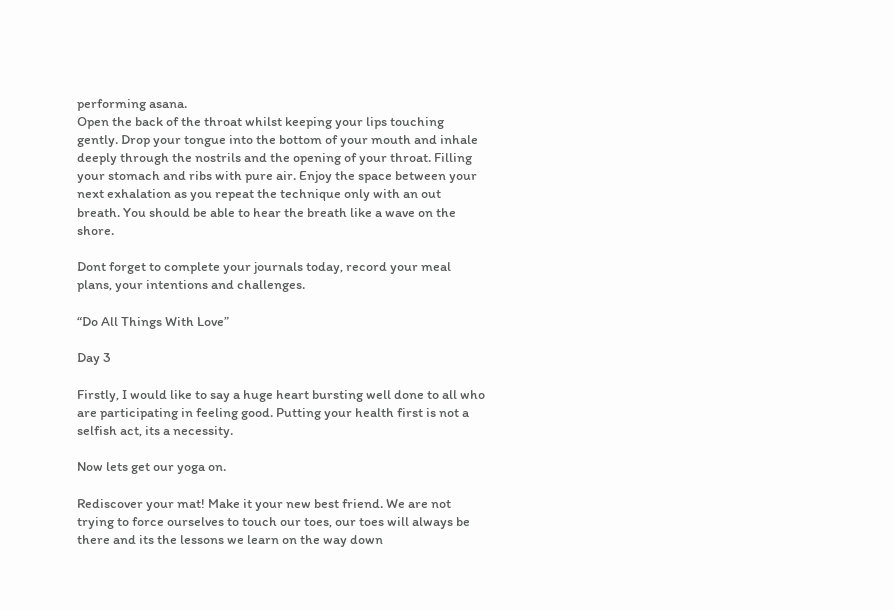performing asana.
Open the back of the throat whilst keeping your lips touching gently. Drop your tongue into the bottom of your mouth and inhale deeply through the nostrils and the opening of your throat. Filling your stomach and ribs with pure air. Enjoy the space between your next exhalation as you repeat the technique only with an out breath. You should be able to hear the breath like a wave on the shore.

Dont forget to complete your journals today, record your meal plans, your intentions and challenges.

“Do All Things With Love”

Day 3

Firstly, I would like to say a huge heart bursting well done to all who are participating in feeling good. Putting your health first is not a selfish act, its a necessity.

Now lets get our yoga on.

Rediscover your mat! Make it your new best friend. We are not trying to force ourselves to touch our toes, our toes will always be there and its the lessons we learn on the way down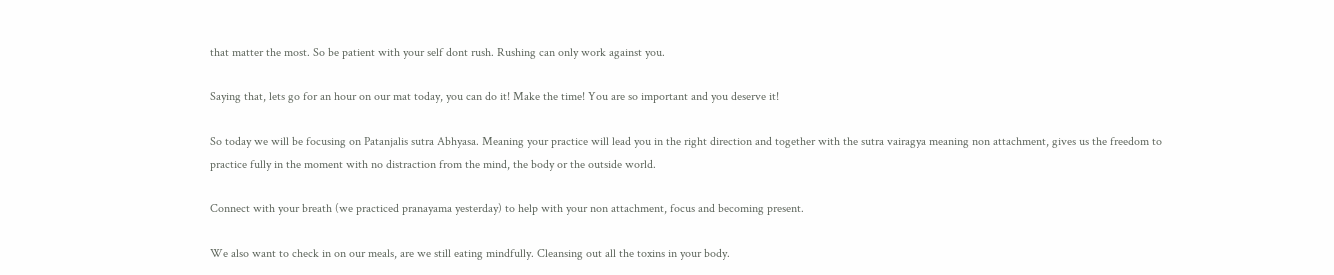that matter the most. So be patient with your self dont rush. Rushing can only work against you.

Saying that, lets go for an hour on our mat today, you can do it! Make the time! You are so important and you deserve it!

So today we will be focusing on Patanjalis sutra Abhyasa. Meaning your practice will lead you in the right direction and together with the sutra vairagya meaning non attachment, gives us the freedom to practice fully in the moment with no distraction from the mind, the body or the outside world.

Connect with your breath (we practiced pranayama yesterday) to help with your non attachment, focus and becoming present.

We also want to check in on our meals, are we still eating mindfully. Cleansing out all the toxins in your body.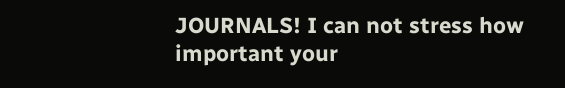JOURNALS! I can not stress how important your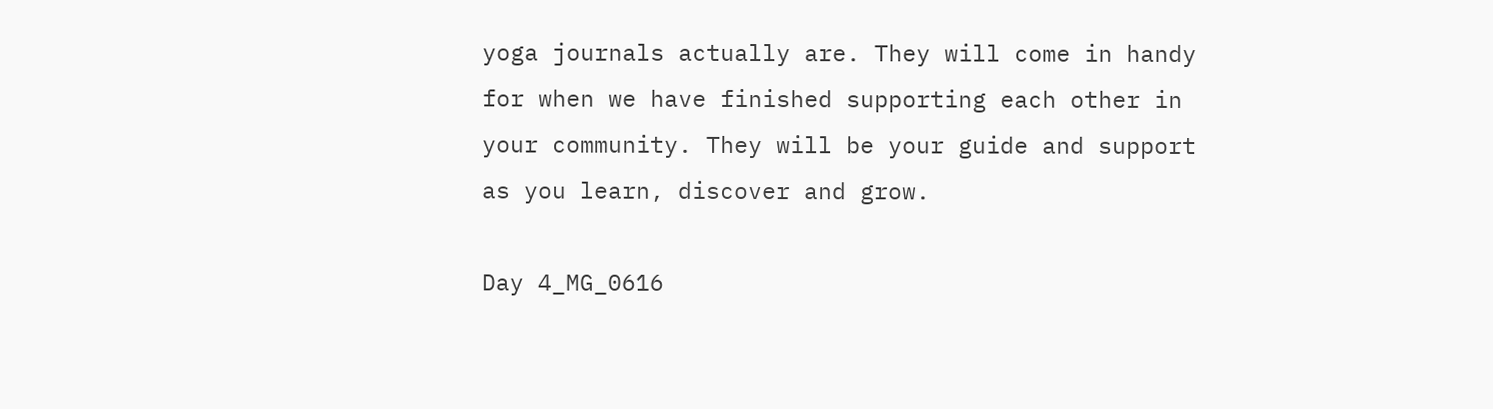yoga journals actually are. They will come in handy for when we have finished supporting each other in your community. They will be your guide and support as you learn, discover and grow.

Day 4_MG_0616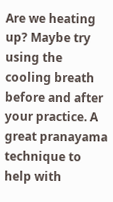Are we heating up? Maybe try using the cooling breath before and after your practice. A great pranayama technique to help with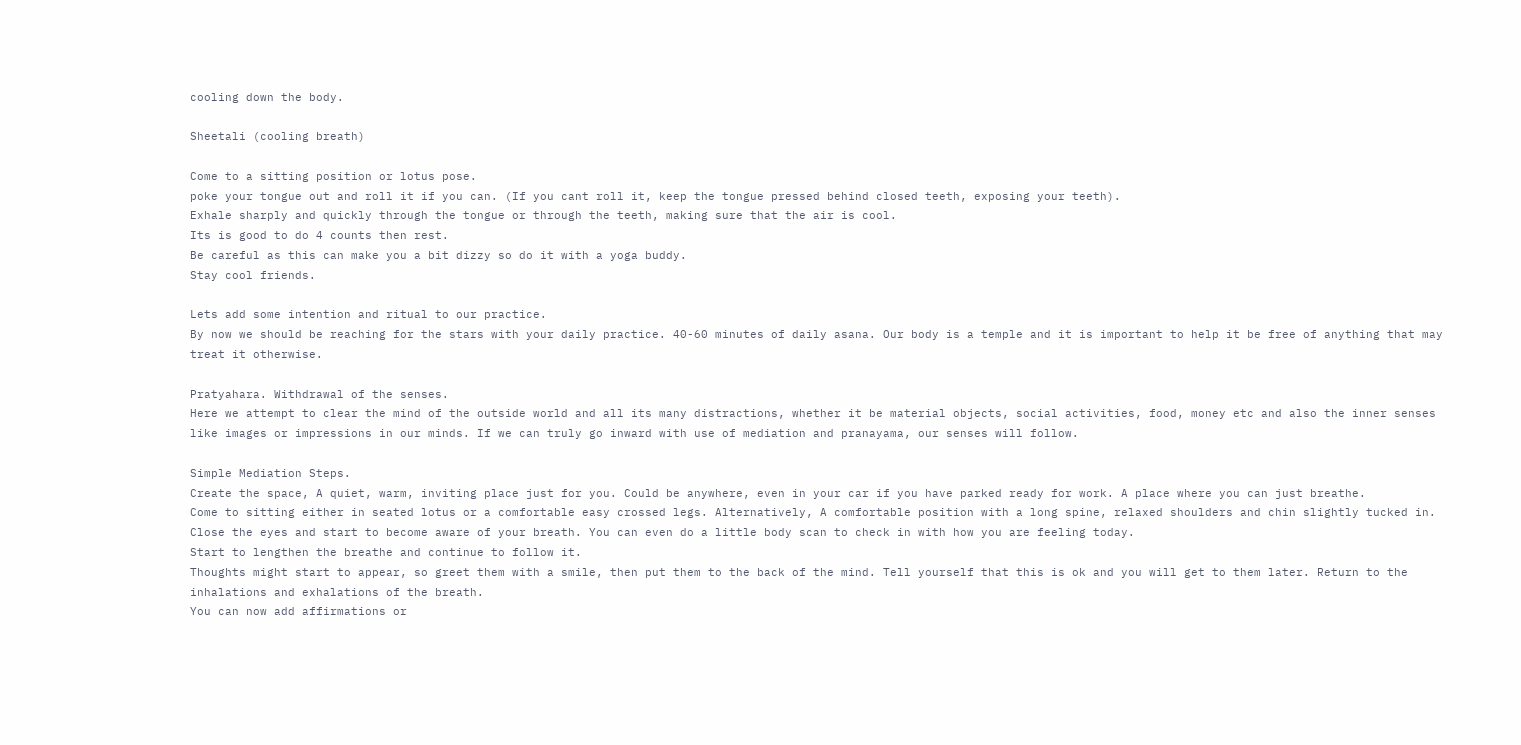cooling down the body.

Sheetali (cooling breath)

Come to a sitting position or lotus pose.
poke your tongue out and roll it if you can. (If you cant roll it, keep the tongue pressed behind closed teeth, exposing your teeth).
Exhale sharply and quickly through the tongue or through the teeth, making sure that the air is cool.
Its is good to do 4 counts then rest.
Be careful as this can make you a bit dizzy so do it with a yoga buddy.
Stay cool friends.

Lets add some intention and ritual to our practice.
By now we should be reaching for the stars with your daily practice. 40-60 minutes of daily asana. Our body is a temple and it is important to help it be free of anything that may treat it otherwise.

Pratyahara. Withdrawal of the senses.
Here we attempt to clear the mind of the outside world and all its many distractions, whether it be material objects, social activities, food, money etc and also the inner senses like images or impressions in our minds. If we can truly go inward with use of mediation and pranayama, our senses will follow.

Simple Mediation Steps.
Create the space, A quiet, warm, inviting place just for you. Could be anywhere, even in your car if you have parked ready for work. A place where you can just breathe.
Come to sitting either in seated lotus or a comfortable easy crossed legs. Alternatively, A comfortable position with a long spine, relaxed shoulders and chin slightly tucked in.
Close the eyes and start to become aware of your breath. You can even do a little body scan to check in with how you are feeling today.
Start to lengthen the breathe and continue to follow it.
Thoughts might start to appear, so greet them with a smile, then put them to the back of the mind. Tell yourself that this is ok and you will get to them later. Return to the inhalations and exhalations of the breath.
You can now add affirmations or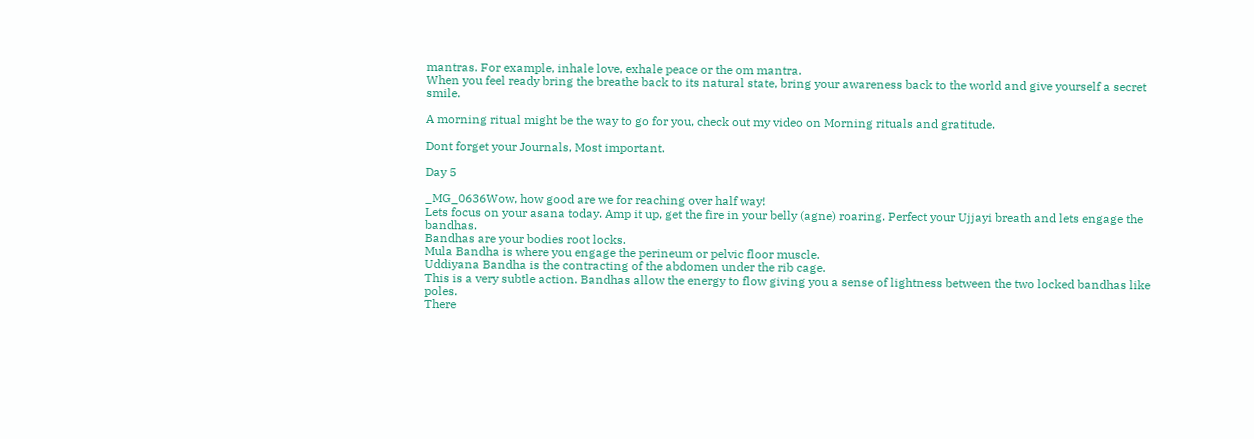mantras. For example, inhale love, exhale peace or the om mantra.
When you feel ready bring the breathe back to its natural state, bring your awareness back to the world and give yourself a secret smile.

A morning ritual might be the way to go for you, check out my video on Morning rituals and gratitude.

Dont forget your Journals, Most important.

Day 5

_MG_0636Wow, how good are we for reaching over half way!
Lets focus on your asana today. Amp it up, get the fire in your belly (agne) roaring. Perfect your Ujjayi breath and lets engage the bandhas.
Bandhas are your bodies root locks.
Mula Bandha is where you engage the perineum or pelvic floor muscle.
Uddiyana Bandha is the contracting of the abdomen under the rib cage.
This is a very subtle action. Bandhas allow the energy to flow giving you a sense of lightness between the two locked bandhas like poles.
There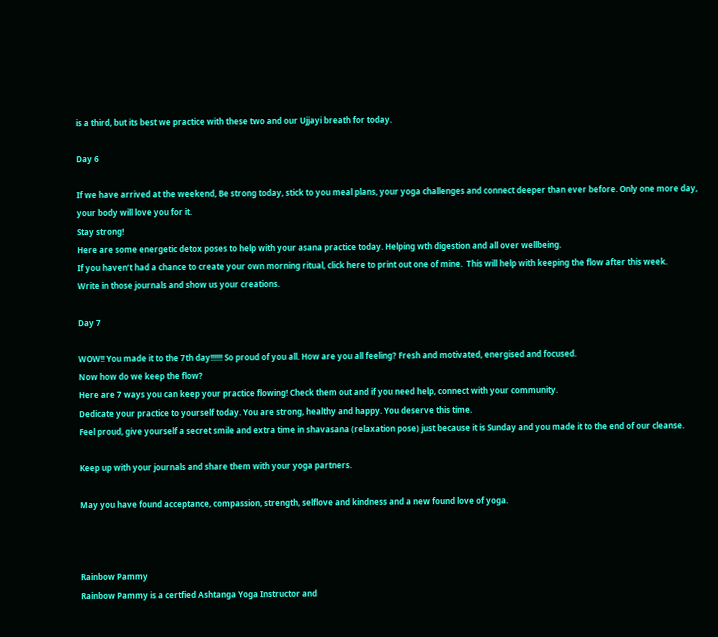is a third, but its best we practice with these two and our Ujjayi breath for today.

Day 6

If we have arrived at the weekend, Be strong today, stick to you meal plans, your yoga challenges and connect deeper than ever before. Only one more day, your body will love you for it.
Stay strong!
Here are some energetic detox poses to help with your asana practice today. Helping wth digestion and all over wellbeing.
If you haven’t had a chance to create your own morning ritual, click here to print out one of mine.  This will help with keeping the flow after this week.
Write in those journals and show us your creations.

Day 7

WOW!! You made it to the 7th day!!!!!! So proud of you all. How are you all feeling? Fresh and motivated, energised and focused.
Now how do we keep the flow?
Here are 7 ways you can keep your practice flowing! Check them out and if you need help, connect with your community.
Dedicate your practice to yourself today. You are strong, healthy and happy. You deserve this time.
Feel proud, give yourself a secret smile and extra time in shavasana (relaxation pose) just because it is Sunday and you made it to the end of our cleanse.

Keep up with your journals and share them with your yoga partners.

May you have found acceptance, compassion, strength, selflove and kindness and a new found love of yoga.



Rainbow Pammy
Rainbow Pammy is a certfied Ashtanga Yoga Instructor and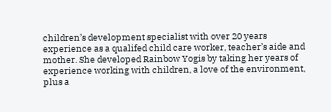children’s development specialist with over 20 years experience as a qualifed child care worker, teacher’s aide and mother. She developed Rainbow Yogis by taking her years of experience working with children, a love of the environment, plus a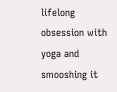lifelong obsession with yoga and smooshing it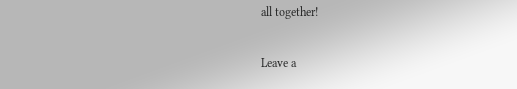all together!

Leave a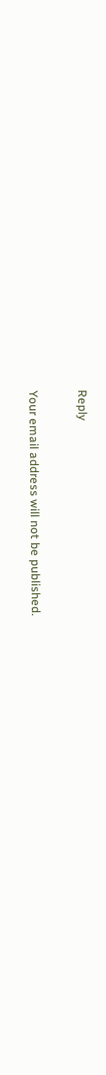Reply

Your email address will not be published.